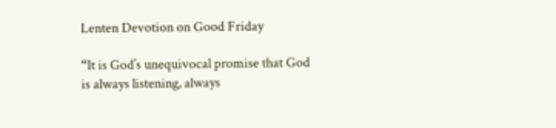Lenten Devotion on Good Friday

“It is God’s unequivocal promise that God is always listening, always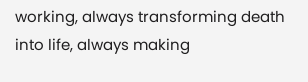working, always transforming death into life, always making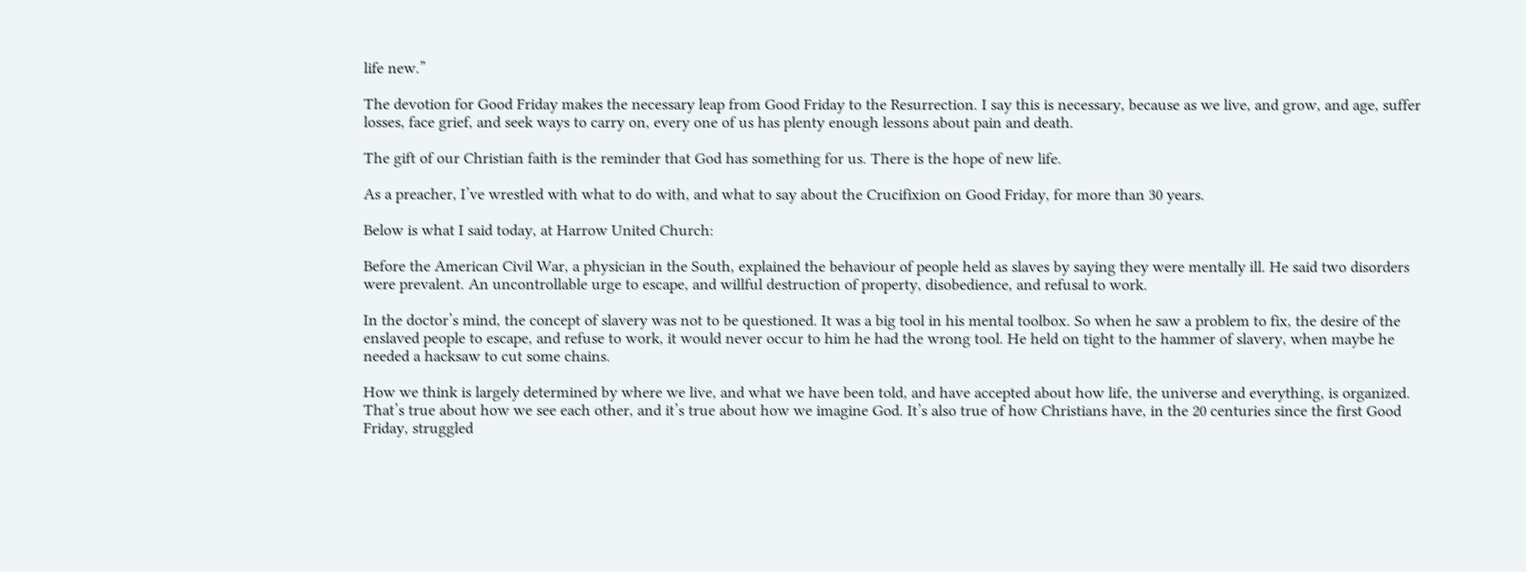life new.”

The devotion for Good Friday makes the necessary leap from Good Friday to the Resurrection. I say this is necessary, because as we live, and grow, and age, suffer losses, face grief, and seek ways to carry on, every one of us has plenty enough lessons about pain and death.

The gift of our Christian faith is the reminder that God has something for us. There is the hope of new life.

As a preacher, I’ve wrestled with what to do with, and what to say about the Crucifixion on Good Friday, for more than 30 years.

Below is what I said today, at Harrow United Church:

Before the American Civil War, a physician in the South, explained the behaviour of people held as slaves by saying they were mentally ill. He said two disorders were prevalent. An uncontrollable urge to escape, and willful destruction of property, disobedience, and refusal to work.

In the doctor’s mind, the concept of slavery was not to be questioned. It was a big tool in his mental toolbox. So when he saw a problem to fix, the desire of the enslaved people to escape, and refuse to work, it would never occur to him he had the wrong tool. He held on tight to the hammer of slavery, when maybe he needed a hacksaw to cut some chains.

How we think is largely determined by where we live, and what we have been told, and have accepted about how life, the universe and everything, is organized. That’s true about how we see each other, and it’s true about how we imagine God. It’s also true of how Christians have, in the 20 centuries since the first Good Friday, struggled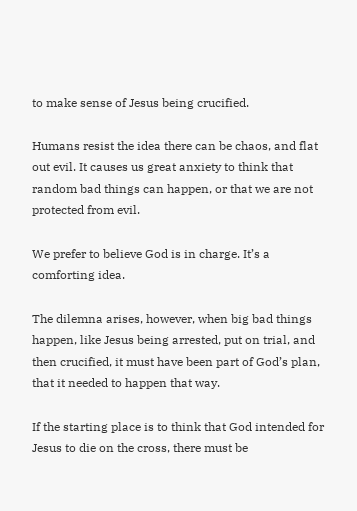to make sense of Jesus being crucified.

Humans resist the idea there can be chaos, and flat out evil. It causes us great anxiety to think that random bad things can happen, or that we are not protected from evil.

We prefer to believe God is in charge. It’s a comforting idea.

The dilemna arises, however, when big bad things happen, like Jesus being arrested, put on trial, and then crucified, it must have been part of God’s plan, that it needed to happen that way.

If the starting place is to think that God intended for Jesus to die on the cross, there must be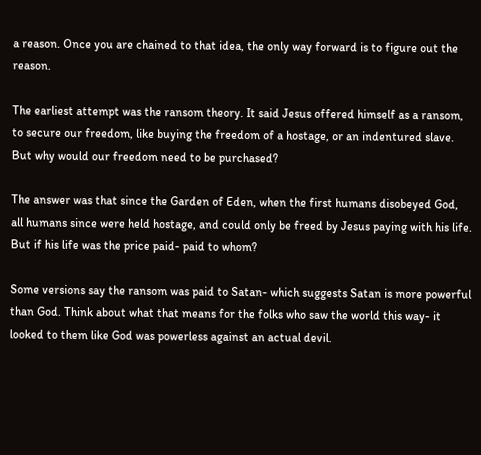a reason. Once you are chained to that idea, the only way forward is to figure out the reason.

The earliest attempt was the ransom theory. It said Jesus offered himself as a ransom, to secure our freedom, like buying the freedom of a hostage, or an indentured slave. But why would our freedom need to be purchased?

The answer was that since the Garden of Eden, when the first humans disobeyed God, all humans since were held hostage, and could only be freed by Jesus paying with his life. But if his life was the price paid- paid to whom?

Some versions say the ransom was paid to Satan- which suggests Satan is more powerful than God. Think about what that means for the folks who saw the world this way- it looked to them like God was powerless against an actual devil.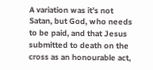A variation was it’s not Satan, but God, who needs to be paid, and that Jesus submitted to death on the cross as an honourable act,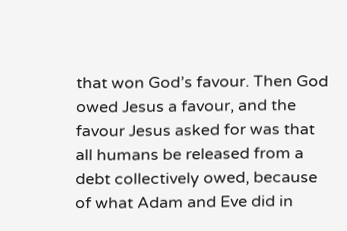that won God’s favour. Then God owed Jesus a favour, and the favour Jesus asked for was that all humans be released from a debt collectively owed, because of what Adam and Eve did in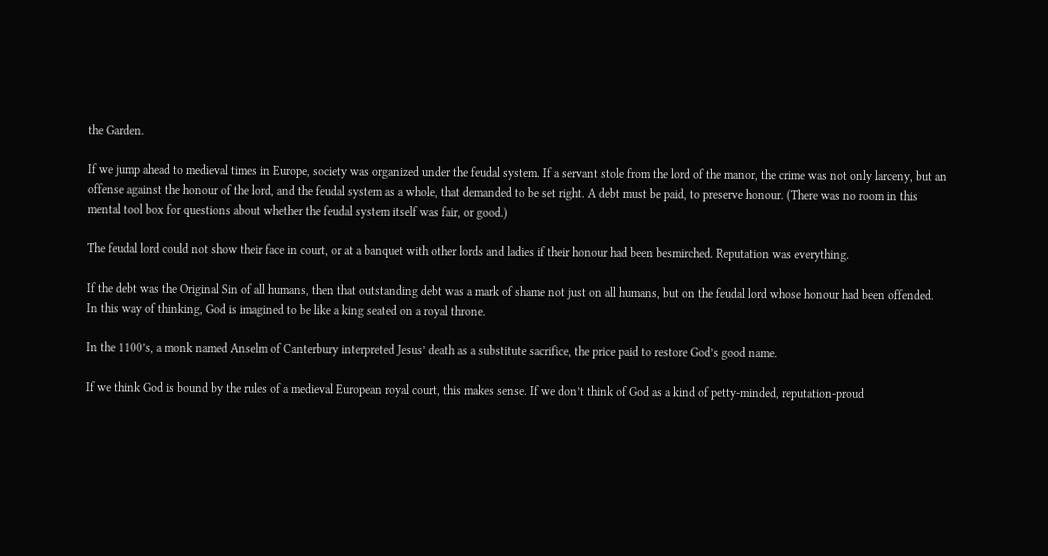the Garden.

If we jump ahead to medieval times in Europe, society was organized under the feudal system. If a servant stole from the lord of the manor, the crime was not only larceny, but an offense against the honour of the lord, and the feudal system as a whole, that demanded to be set right. A debt must be paid, to preserve honour. (There was no room in this mental tool box for questions about whether the feudal system itself was fair, or good.)

The feudal lord could not show their face in court, or at a banquet with other lords and ladies if their honour had been besmirched. Reputation was everything.

If the debt was the Original Sin of all humans, then that outstanding debt was a mark of shame not just on all humans, but on the feudal lord whose honour had been offended. In this way of thinking, God is imagined to be like a king seated on a royal throne.

In the 1100’s, a monk named Anselm of Canterbury interpreted Jesus’ death as a substitute sacrifice, the price paid to restore God’s good name.

If we think God is bound by the rules of a medieval European royal court, this makes sense. If we don’t think of God as a kind of petty-minded, reputation-proud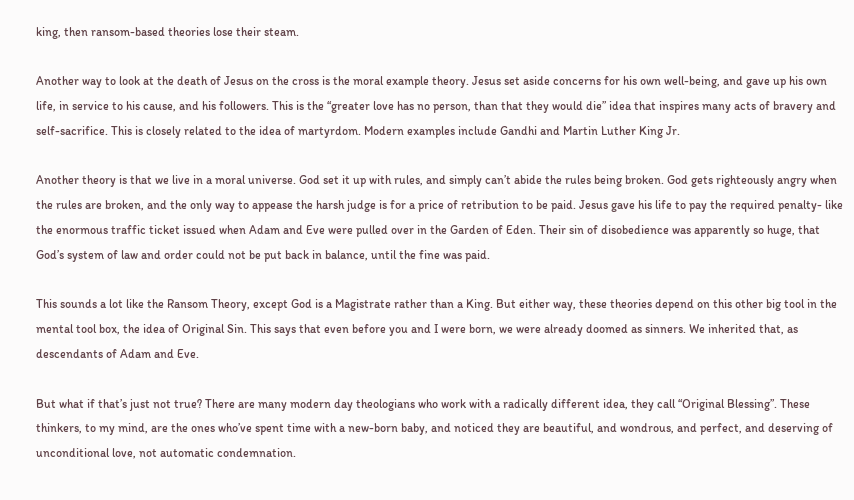king, then ransom-based theories lose their steam.

Another way to look at the death of Jesus on the cross is the moral example theory. Jesus set aside concerns for his own well-being, and gave up his own life, in service to his cause, and his followers. This is the “greater love has no person, than that they would die” idea that inspires many acts of bravery and self-sacrifice. This is closely related to the idea of martyrdom. Modern examples include Gandhi and Martin Luther King Jr.

Another theory is that we live in a moral universe. God set it up with rules, and simply can’t abide the rules being broken. God gets righteously angry when the rules are broken, and the only way to appease the harsh judge is for a price of retribution to be paid. Jesus gave his life to pay the required penalty- like the enormous traffic ticket issued when Adam and Eve were pulled over in the Garden of Eden. Their sin of disobedience was apparently so huge, that God’s system of law and order could not be put back in balance, until the fine was paid.

This sounds a lot like the Ransom Theory, except God is a Magistrate rather than a King. But either way, these theories depend on this other big tool in the mental tool box, the idea of Original Sin. This says that even before you and I were born, we were already doomed as sinners. We inherited that, as descendants of Adam and Eve.

But what if that’s just not true? There are many modern day theologians who work with a radically different idea, they call “Original Blessing”. These thinkers, to my mind, are the ones who’ve spent time with a new-born baby, and noticed they are beautiful, and wondrous, and perfect, and deserving of unconditional love, not automatic condemnation.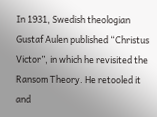In 1931, Swedish theologian Gustaf Aulen published “Christus Victor”, in which he revisited the Ransom Theory. He retooled it and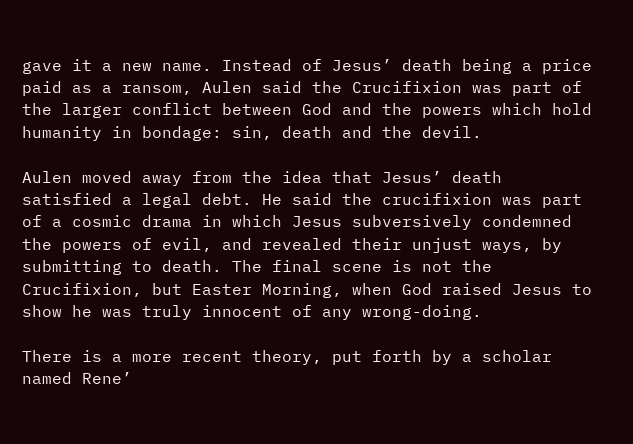gave it a new name. Instead of Jesus’ death being a price paid as a ransom, Aulen said the Crucifixion was part of the larger conflict between God and the powers which hold humanity in bondage: sin, death and the devil.

Aulen moved away from the idea that Jesus’ death satisfied a legal debt. He said the crucifixion was part of a cosmic drama in which Jesus subversively condemned the powers of evil, and revealed their unjust ways, by submitting to death. The final scene is not the Crucifixion, but Easter Morning, when God raised Jesus to show he was truly innocent of any wrong-doing.

There is a more recent theory, put forth by a scholar named Rene’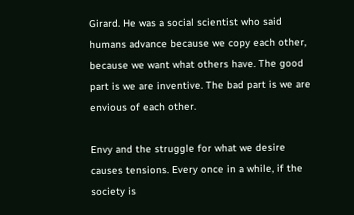Girard. He was a social scientist who said humans advance because we copy each other, because we want what others have. The good part is we are inventive. The bad part is we are envious of each other.

Envy and the struggle for what we desire causes tensions. Every once in a while, if the society is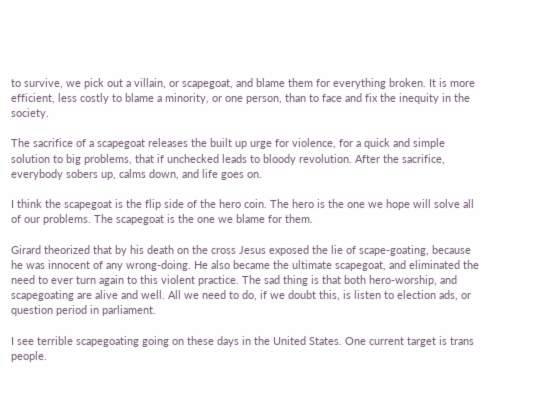to survive, we pick out a villain, or scapegoat, and blame them for everything broken. It is more efficient, less costly to blame a minority, or one person, than to face and fix the inequity in the society.

The sacrifice of a scapegoat releases the built up urge for violence, for a quick and simple solution to big problems, that if unchecked leads to bloody revolution. After the sacrifice, everybody sobers up, calms down, and life goes on.

I think the scapegoat is the flip side of the hero coin. The hero is the one we hope will solve all of our problems. The scapegoat is the one we blame for them.

Girard theorized that by his death on the cross Jesus exposed the lie of scape-goating, because he was innocent of any wrong-doing. He also became the ultimate scapegoat, and eliminated the need to ever turn again to this violent practice. The sad thing is that both hero-worship, and scapegoating are alive and well. All we need to do, if we doubt this, is listen to election ads, or question period in parliament.

I see terrible scapegoating going on these days in the United States. One current target is trans people.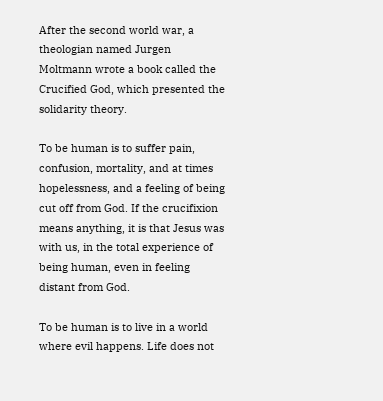After the second world war, a theologian named Jurgen Moltmann wrote a book called the Crucified God, which presented the solidarity theory.

To be human is to suffer pain, confusion, mortality, and at times hopelessness, and a feeling of being cut off from God. If the crucifixion means anything, it is that Jesus was with us, in the total experience of being human, even in feeling distant from God.

To be human is to live in a world where evil happens. Life does not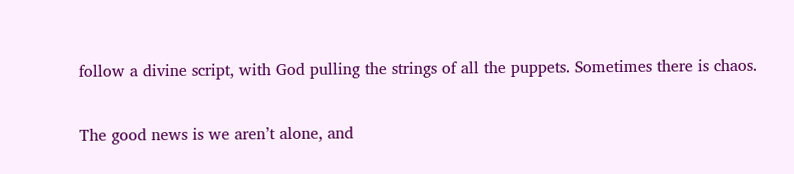follow a divine script, with God pulling the strings of all the puppets. Sometimes there is chaos.

The good news is we aren’t alone, and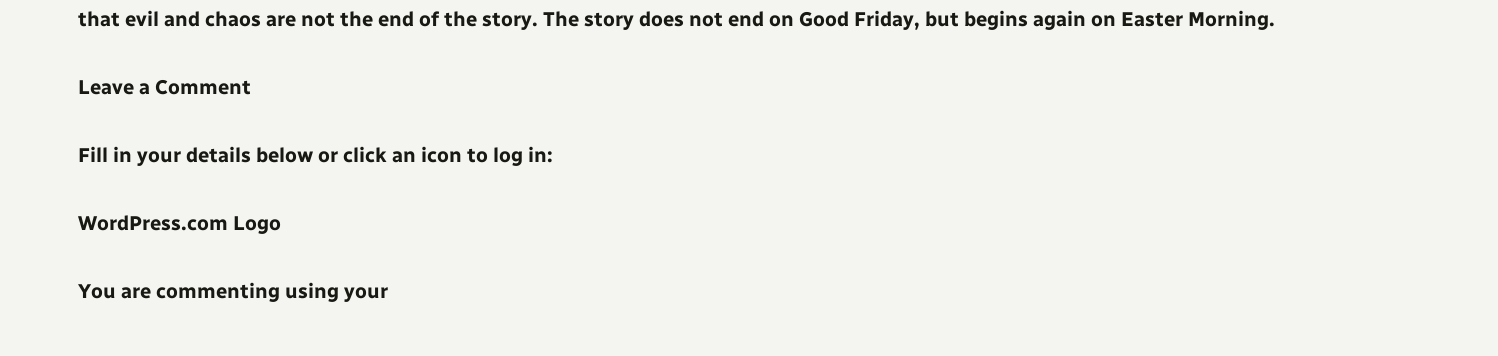that evil and chaos are not the end of the story. The story does not end on Good Friday, but begins again on Easter Morning.

Leave a Comment

Fill in your details below or click an icon to log in:

WordPress.com Logo

You are commenting using your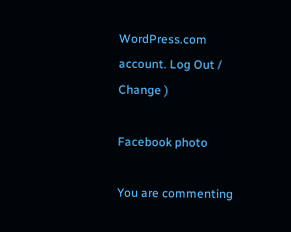WordPress.com account. Log Out /  Change )

Facebook photo

You are commenting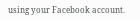using your Facebook account.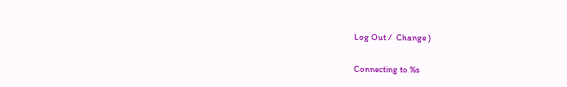Log Out /  Change )

Connecting to %s